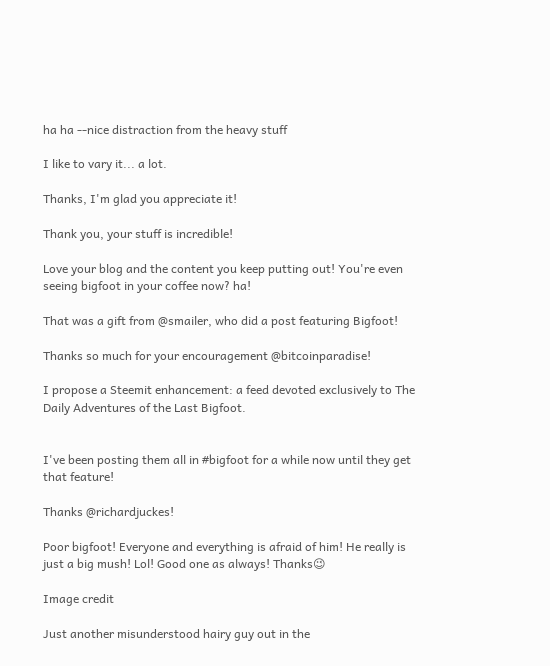ha ha --nice distraction from the heavy stuff

I like to vary it... a lot.

Thanks, I'm glad you appreciate it!

Thank you, your stuff is incredible!

Love your blog and the content you keep putting out! You're even seeing bigfoot in your coffee now? ha!

That was a gift from @smailer, who did a post featuring Bigfoot!

Thanks so much for your encouragement @bitcoinparadise!

I propose a Steemit enhancement: a feed devoted exclusively to The Daily Adventures of the Last Bigfoot.


I've been posting them all in #bigfoot for a while now until they get that feature!

Thanks @richardjuckes!

Poor bigfoot! Everyone and everything is afraid of him! He really is just a big mush! Lol! Good one as always! Thanks😉

Image credit

Just another misunderstood hairy guy out in the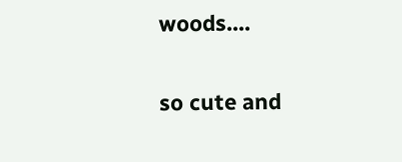woods....

so cute and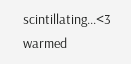scintillating...<3 warmed